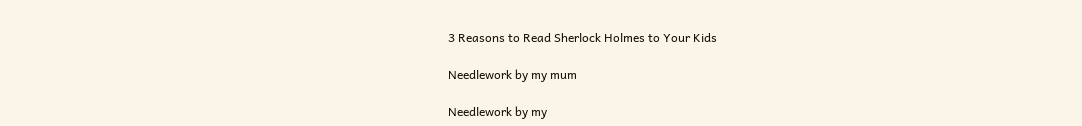3 Reasons to Read Sherlock Holmes to Your Kids

Needlework by my mum

Needlework by my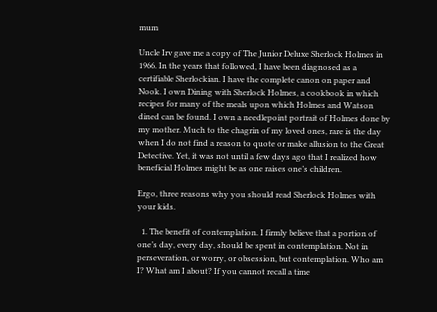mum

Uncle Irv gave me a copy of The Junior Deluxe Sherlock Holmes in 1966. In the years that followed, I have been diagnosed as a certifiable Sherlockian. I have the complete canon on paper and Nook. I own Dining with Sherlock Holmes, a cookbook in which recipes for many of the meals upon which Holmes and Watson dined can be found. I own a needlepoint portrait of Holmes done by my mother. Much to the chagrin of my loved ones, rare is the day when I do not find a reason to quote or make allusion to the Great Detective. Yet, it was not until a few days ago that I realized how beneficial Holmes might be as one raises one’s children.

Ergo, three reasons why you should read Sherlock Holmes with your kids.

  1. The benefit of contemplation. I firmly believe that a portion of one’s day, every day, should be spent in contemplation. Not in perseveration, or worry, or obsession, but contemplation. Who am I? What am I about? If you cannot recall a time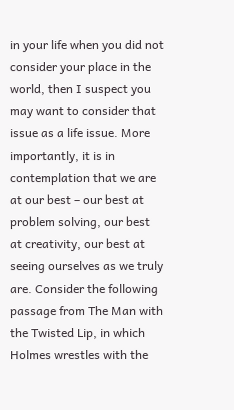in your life when you did not consider your place in the world, then I suspect you may want to consider that issue as a life issue. More importantly, it is in contemplation that we are at our best – our best at problem solving, our best at creativity, our best at seeing ourselves as we truly are. Consider the following passage from The Man with the Twisted Lip, in which Holmes wrestles with the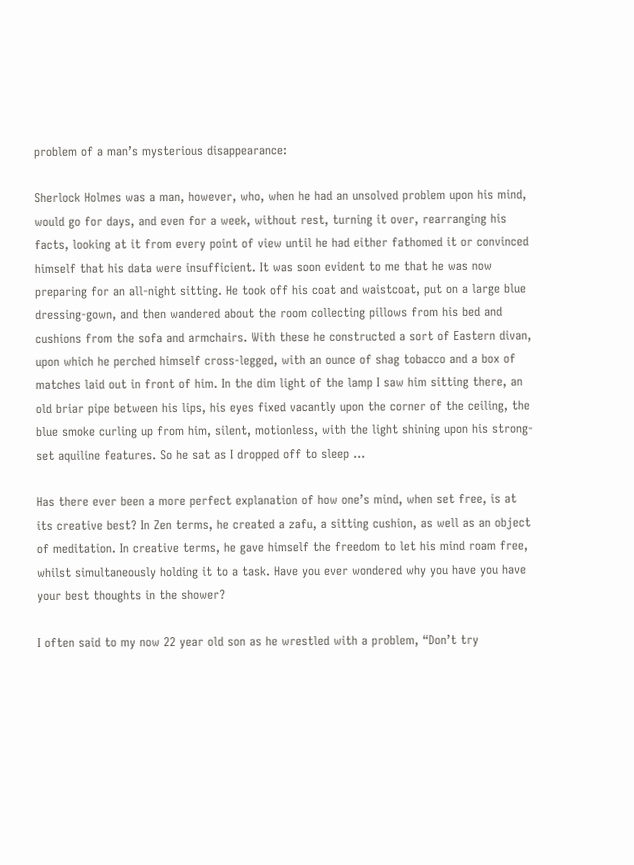problem of a man’s mysterious disappearance:

Sherlock Holmes was a man, however, who, when he had an unsolved problem upon his mind, would go for days, and even for a week, without rest, turning it over, rearranging his facts, looking at it from every point of view until he had either fathomed it or convinced himself that his data were insufficient. It was soon evident to me that he was now preparing for an all-night sitting. He took off his coat and waistcoat, put on a large blue dressing-gown, and then wandered about the room collecting pillows from his bed and cushions from the sofa and armchairs. With these he constructed a sort of Eastern divan, upon which he perched himself cross-legged, with an ounce of shag tobacco and a box of matches laid out in front of him. In the dim light of the lamp I saw him sitting there, an old briar pipe between his lips, his eyes fixed vacantly upon the corner of the ceiling, the blue smoke curling up from him, silent, motionless, with the light shining upon his strong-set aquiline features. So he sat as I dropped off to sleep …

Has there ever been a more perfect explanation of how one’s mind, when set free, is at its creative best? In Zen terms, he created a zafu, a sitting cushion, as well as an object of meditation. In creative terms, he gave himself the freedom to let his mind roam free, whilst simultaneously holding it to a task. Have you ever wondered why you have you have your best thoughts in the shower?

I often said to my now 22 year old son as he wrestled with a problem, “Don’t try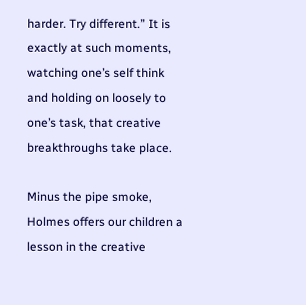harder. Try different.” It is exactly at such moments, watching one’s self think and holding on loosely to one’s task, that creative breakthroughs take place.

Minus the pipe smoke, Holmes offers our children a lesson in the creative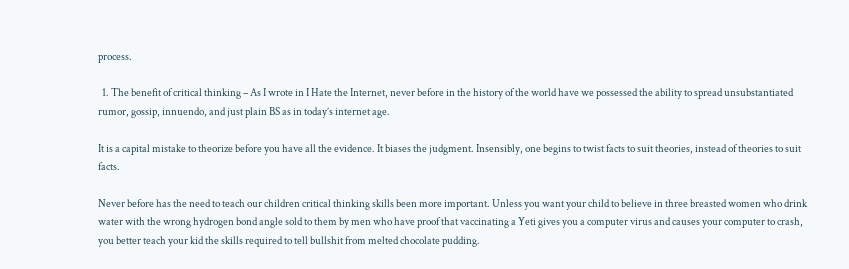process.

  1. The benefit of critical thinking – As I wrote in I Hate the Internet, never before in the history of the world have we possessed the ability to spread unsubstantiated rumor, gossip, innuendo, and just plain BS as in today’s internet age.

It is a capital mistake to theorize before you have all the evidence. It biases the judgment. Insensibly, one begins to twist facts to suit theories, instead of theories to suit facts.

Never before has the need to teach our children critical thinking skills been more important. Unless you want your child to believe in three breasted women who drink water with the wrong hydrogen bond angle sold to them by men who have proof that vaccinating a Yeti gives you a computer virus and causes your computer to crash, you better teach your kid the skills required to tell bullshit from melted chocolate pudding.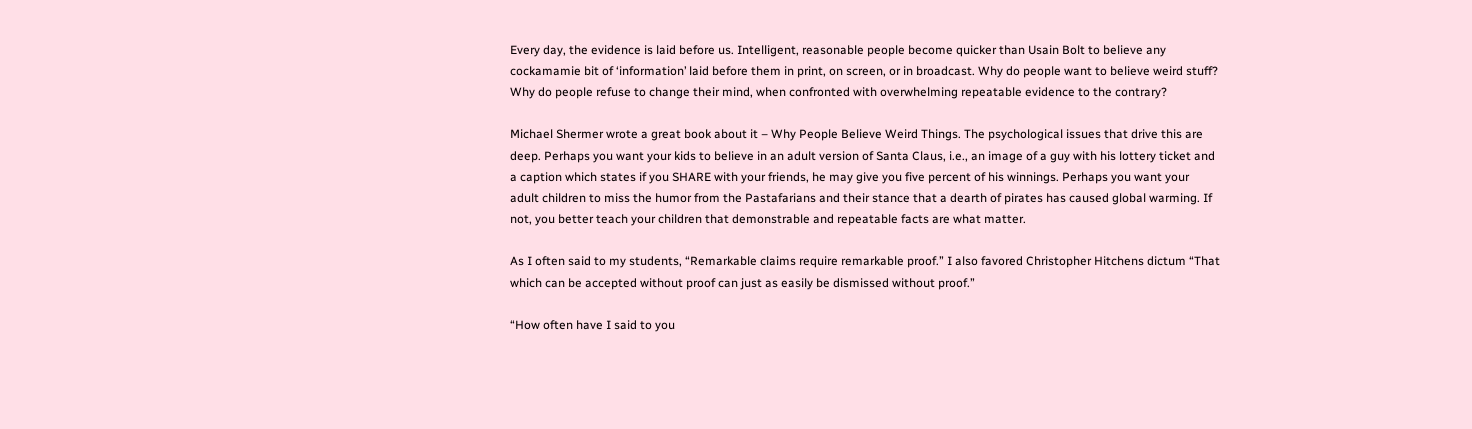Every day, the evidence is laid before us. Intelligent, reasonable people become quicker than Usain Bolt to believe any cockamamie bit of ‘information’ laid before them in print, on screen, or in broadcast. Why do people want to believe weird stuff? Why do people refuse to change their mind, when confronted with overwhelming repeatable evidence to the contrary?

Michael Shermer wrote a great book about it – Why People Believe Weird Things. The psychological issues that drive this are deep. Perhaps you want your kids to believe in an adult version of Santa Claus, i.e., an image of a guy with his lottery ticket and a caption which states if you SHARE with your friends, he may give you five percent of his winnings. Perhaps you want your adult children to miss the humor from the Pastafarians and their stance that a dearth of pirates has caused global warming. If not, you better teach your children that demonstrable and repeatable facts are what matter.

As I often said to my students, “Remarkable claims require remarkable proof.” I also favored Christopher Hitchens dictum “That which can be accepted without proof can just as easily be dismissed without proof.”

“How often have I said to you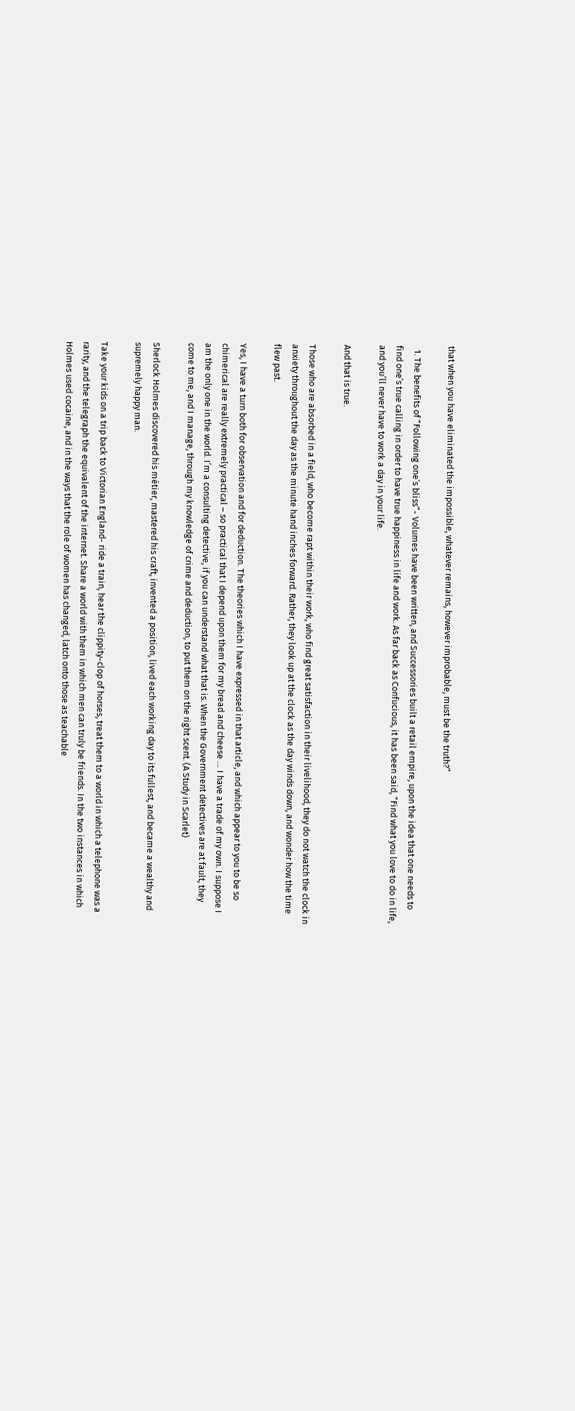that when you have eliminated the impossible, whatever remains, however improbable, must be the truth?”

  1. The benefits of “Following one’s bliss”- Volumes have been written, and Successories built a retail empire, upon the idea that one needs to find one’s true calling in order to have true happiness in life and work. As far back as Confucious, it has been said, “Find what you love to do in life, and you’ll never have to work a day in your life.

And that is true.

Those who are absorbed in a field, who become rapt within their work, who find great satisfaction in their livelihood, they do not watch the clock in anxiety throughout the day as the minute hand inches forward. Rather, they look up at the clock as the day winds down, and wonder how the time flew past.

Yes, I have a turn both for observation and for deduction. The theories which I have expressed in that article, and which appear to you to be so chimerical are really extremely practical – so practical that I depend upon them for my bread and cheese … I have a trade of my own. I suppose I am the only one in the world. I’m a consulting detective, if you can understand what that is. When the Government detectives are at fault, they come to me, and I manage, through my knowledge of crime and deduction, to put them on the right scent. (A Study in Scarlet)

Sherlock Holmes discovered his métier, mastered his craft, invented a position, lived each working day to its fullest, and became a wealthy and supremely happy man.

Take your kids on a trip back to Victorian England- ride a train, hear the clippity-clop of horses, treat them to a world in which a telephone was a rarity, and the telegraph the equivalent of the internet. Share a world with them in which men can truly be friends. In the two instances in which Holmes used cocaine, and in the ways that the role of women has changed, latch onto those as teachable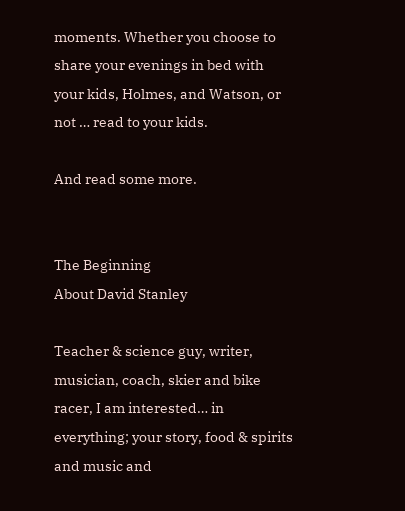moments. Whether you choose to share your evenings in bed with your kids, Holmes, and Watson, or not … read to your kids.

And read some more.


The Beginning
About David Stanley

Teacher & science guy, writer, musician, coach, skier and bike racer, I am interested… in everything; your story, food & spirits and music and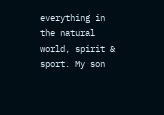everything in the natural world, spirit & sport. My son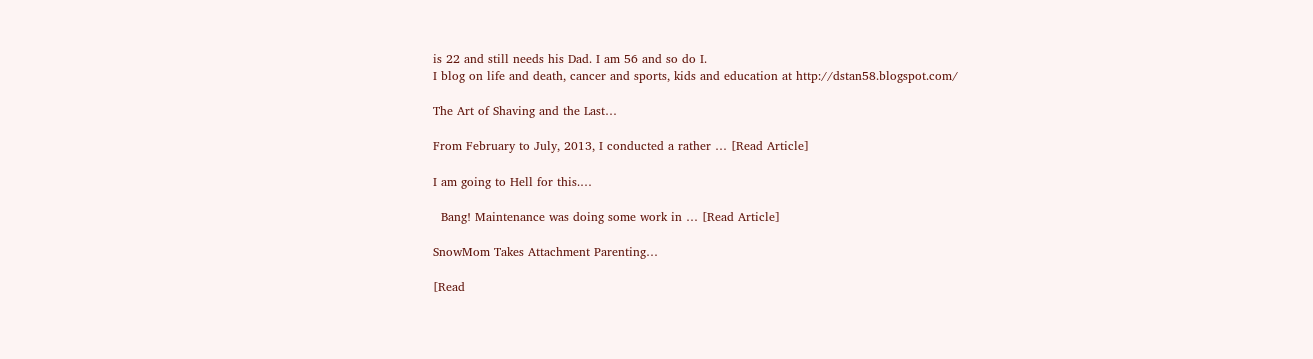is 22 and still needs his Dad. I am 56 and so do I.
I blog on life and death, cancer and sports, kids and education at http://dstan58.blogspot.com/

The Art of Shaving and the Last…

From February to July, 2013, I conducted a rather … [Read Article]

I am going to Hell for this.…

  Bang! Maintenance was doing some work in … [Read Article]

SnowMom Takes Attachment Parenting…

[Read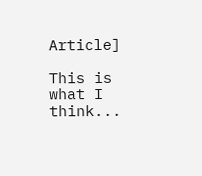Article]

This is what I think...